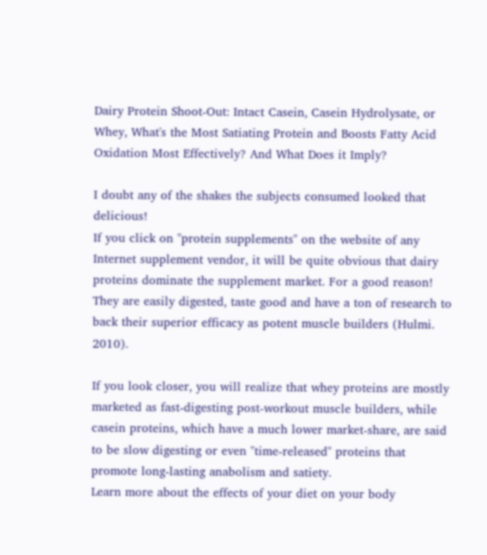Dairy Protein Shoot-Out: Intact Casein, Casein Hydrolysate, or Whey, What's the Most Satiating Protein and Boosts Fatty Acid Oxidation Most Effectively? And What Does it Imply?

I doubt any of the shakes the subjects consumed looked that delicious!
If you click on "protein supplements" on the website of any Internet supplement vendor, it will be quite obvious that dairy proteins dominate the supplement market. For a good reason! They are easily digested, taste good and have a ton of research to back their superior efficacy as potent muscle builders (Hulmi. 2010).

If you look closer, you will realize that whey proteins are mostly marketed as fast-digesting post-workout muscle builders, while casein proteins, which have a much lower market-share, are said to be slow digesting or even "time-released" proteins that promote long-lasting anabolism and satiety.
Learn more about the effects of your diet on your body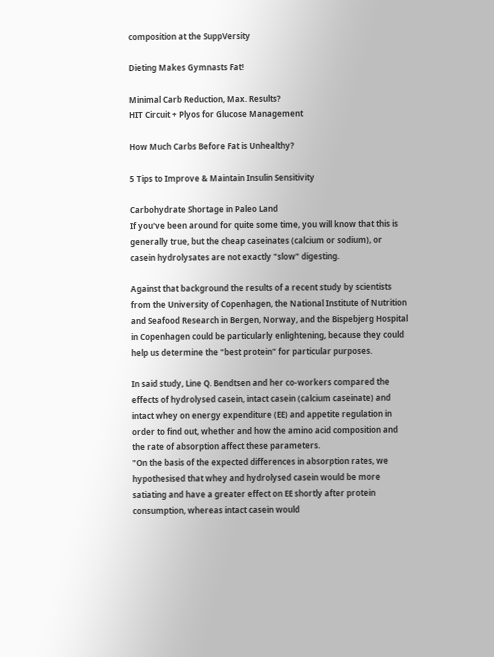composition at the SuppVersity

Dieting Makes Gymnasts Fat!

Minimal Carb Reduction, Max. Results?
HIT Circuit + Plyos for Glucose Management

How Much Carbs Before Fat is Unhealthy?

5 Tips to Improve & Maintain Insulin Sensitivity

Carbohydrate Shortage in Paleo Land
If you've been around for quite some time, you will know that this is generally true, but the cheap caseinates (calcium or sodium), or casein hydrolysates are not exactly "slow" digesting.

Against that background the results of a recent study by scientists from the University of Copenhagen, the National Institute of Nutrition and Seafood Research in Bergen, Norway, and the Bispebjerg Hospital in Copenhagen could be particularly enlightening, because they could help us determine the "best protein" for particular purposes.

In said study, Line Q. Bendtsen and her co-workers compared the effects of hydrolysed casein, intact casein (calcium caseinate) and intact whey on energy expenditure (EE) and appetite regulation in order to find out, whether and how the amino acid composition and the rate of absorption affect these parameters.
"On the basis of the expected differences in absorption rates, we hypothesised that whey and hydrolysed casein would be more satiating and have a greater effect on EE shortly after protein consumption, whereas intact casein would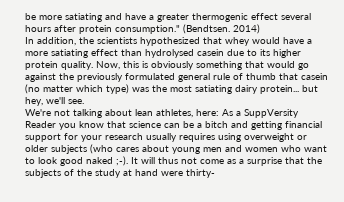be more satiating and have a greater thermogenic effect several hours after protein consumption." (Bendtsen. 2014)
In addition, the scientists hypothesized that whey would have a more satiating effect than hydrolysed casein due to its higher protein quality. Now, this is obviously something that would go against the previously formulated general rule of thumb that casein (no matter which type) was the most satiating dairy protein... but hey, we'll see.
We're not talking about lean athletes, here: As a SuppVersity Reader you know that science can be a bitch and getting financial support for your research usually requires using overweight or older subjects (who cares about young men and women who want to look good naked ;-). It will thus not come as a surprise that the subjects of the study at hand were thirty-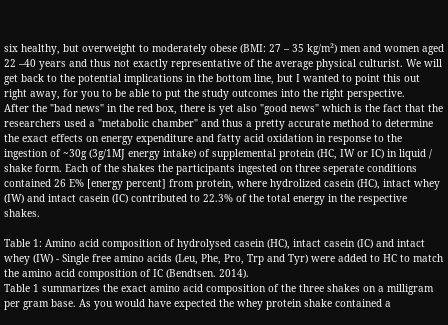six healthy, but overweight to moderately obese (BMI: 27 – 35 kg/m²) men and women aged 22 –40 years and thus not exactly representative of the average physical culturist. We will get back to the potential implications in the bottom line, but I wanted to point this out right away, for you to be able to put the study outcomes into the right perspective.
After the "bad news" in the red box, there is yet also "good news" which is the fact that the researchers used a "metabolic chamber" and thus a pretty accurate method to determine the exact effects on energy expenditure and fatty acid oxidation in response to the ingestion of ~30g (3g/1MJ energy intake) of supplemental protein (HC, IW or IC) in liquid / shake form. Each of the shakes the participants ingested on three seperate conditions contained 26 E% [energy percent] from protein, where hydrolized casein (HC), intact whey (IW) and intact casein (IC) contributed to 22.3% of the total energy in the respective shakes.

Table 1: Amino acid composition of hydrolysed casein (HC), intact casein (IC) and intact whey (IW) - Single free amino acids (Leu, Phe, Pro, Trp and Tyr) were added to HC to match the amino acid composition of IC (Bendtsen. 2014).
Table 1 summarizes the exact amino acid composition of the three shakes on a milligram per gram base. As you would have expected the whey protein shake contained a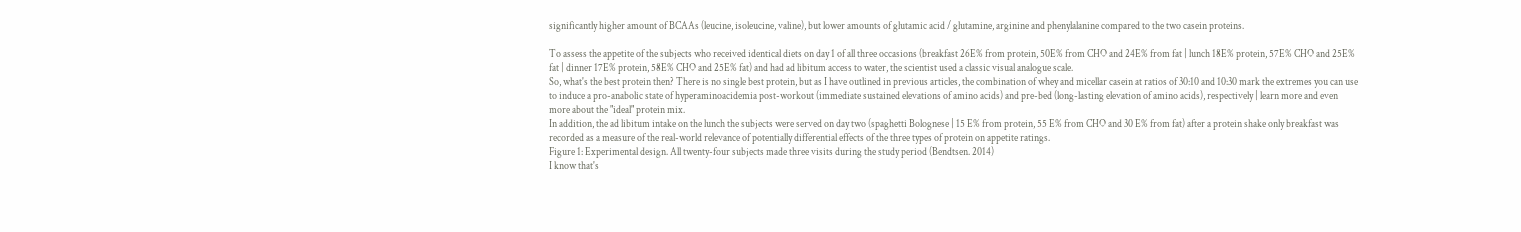significantly higher amount of BCAAs (leucine, isoleucine, valine), but lower amounts of glutamic acid / glutamine, arginine and phenylalanine compared to the two casein proteins.

To assess the appetite of the subjects who received identical diets on day 1 of all three occasions (breakfast 26E% from protein, 50E% from CHO and 24E% from fat | lunch 18E% protein, 57E% CHO and 25E% fat | dinner 17E% protein, 58E% CHO and 25E% fat) and had ad libitum access to water, the scientist used a classic visual analogue scale.
So, what's the best protein then? There is no single best protein, but as I have outlined in previous articles, the combination of whey and micellar casein at ratios of 30:10 and 10:30 mark the extremes you can use to induce a pro-anabolic state of hyperaminoacidemia post-workout (immediate sustained elevations of amino acids) and pre-bed (long-lasting elevation of amino acids), respectively | learn more and even more about the "ideal" protein mix.
In addition, the ad libitum intake on the lunch the subjects were served on day two (spaghetti Bolognese | 15 E% from protein, 55 E% from CHO and 30 E% from fat) after a protein shake only breakfast was recorded as a measure of the real-world relevance of potentially differential effects of the three types of protein on appetite ratings.
Figure 1: Experimental design. All twenty-four subjects made three visits during the study period (Bendtsen. 2014)
I know that's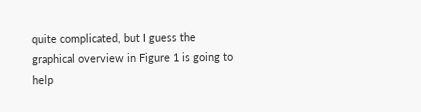quite complicated, but I guess the graphical overview in Figure 1 is going to help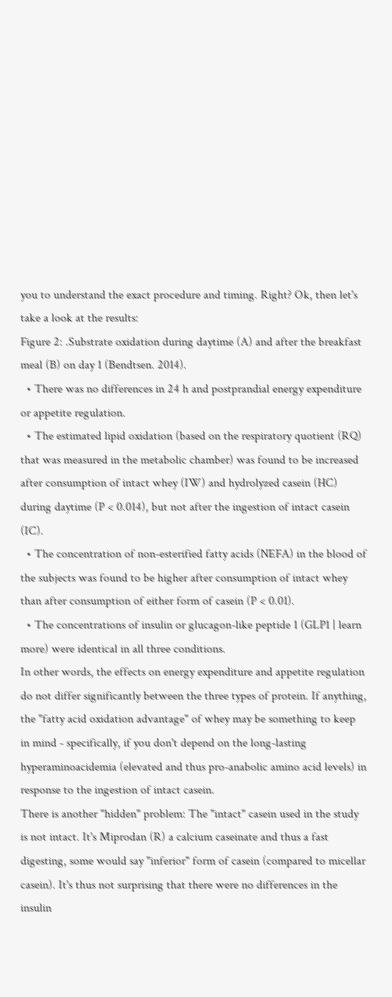you to understand the exact procedure and timing. Right? Ok, then let's take a look at the results:
Figure 2: .Substrate oxidation during daytime (A) and after the breakfast meal (B) on day 1 (Bendtsen. 2014).
  • There was no differences in 24 h and postprandial energy expenditure or appetite regulation.
  • The estimated lipid oxidation (based on the respiratory quotient (RQ) that was measured in the metabolic chamber) was found to be increased after consumption of intact whey (IW) and hydrolyzed casein (HC) during daytime (P < 0.014), but not after the ingestion of intact casein (IC).
  • The concentration of non-esterified fatty acids (NEFA) in the blood of the subjects was found to be higher after consumption of intact whey than after consumption of either form of casein (P < 0.01).
  • The concentrations of insulin or glucagon-like peptide 1 (GLP1 | learn more) were identical in all three conditions.
In other words, the effects on energy expenditure and appetite regulation do not differ significantly between the three types of protein. If anything, the "fatty acid oxidation advantage" of whey may be something to keep in mind - specifically, if you don't depend on the long-lasting hyperaminoacidemia (elevated and thus pro-anabolic amino acid levels) in response to the ingestion of intact casein.
There is another "hidden" problem: The "intact" casein used in the study is not intact. It's Miprodan (R) a calcium caseinate and thus a fast digesting, some would say "inferior" form of casein (compared to micellar casein). It's thus not surprising that there were no differences in the insulin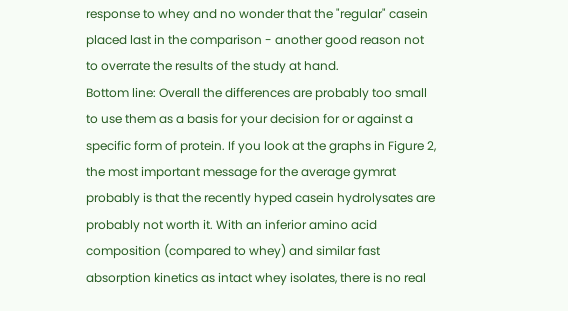response to whey and no wonder that the "regular" casein placed last in the comparison - another good reason not to overrate the results of the study at hand.
Bottom line: Overall the differences are probably too small to use them as a basis for your decision for or against a specific form of protein. If you look at the graphs in Figure 2, the most important message for the average gymrat probably is that the recently hyped casein hydrolysates are probably not worth it. With an inferior amino acid composition (compared to whey) and similar fast absorption kinetics as intact whey isolates, there is no real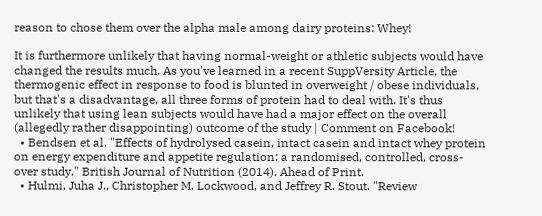reason to chose them over the alpha male among dairy proteins: Whey!

It is furthermore unlikely that having normal-weight or athletic subjects would have changed the results much. As you've learned in a recent SuppVersity Article, the thermogenic effect in response to food is blunted in overweight / obese individuals, but that's a disadvantage, all three forms of protein had to deal with. It's thus unlikely that using lean subjects would have had a major effect on the overall (allegedly rather disappointing) outcome of the study | Comment on Facebook!
  • Bendsen et al. "Effects of hydrolysed casein, intact casein and intact whey protein on energy expenditure and appetite regulation: a randomised, controlled, cross-over study." British Journal of Nutrition (2014). Ahead of Print.
  • Hulmi, Juha J., Christopher M. Lockwood, and Jeffrey R. Stout. "Review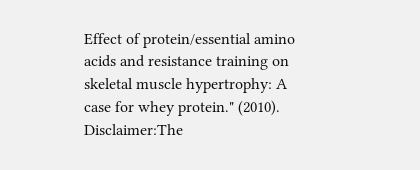Effect of protein/essential amino acids and resistance training on skeletal muscle hypertrophy: A case for whey protein." (2010).
Disclaimer:The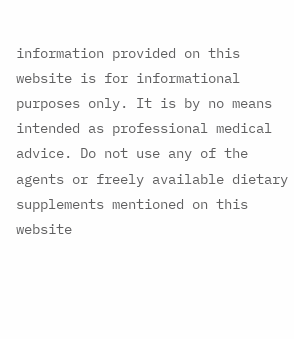information provided on this website is for informational purposes only. It is by no means intended as professional medical advice. Do not use any of the agents or freely available dietary supplements mentioned on this website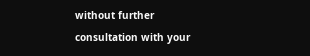without further consultation with your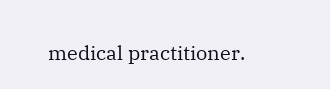medical practitioner.